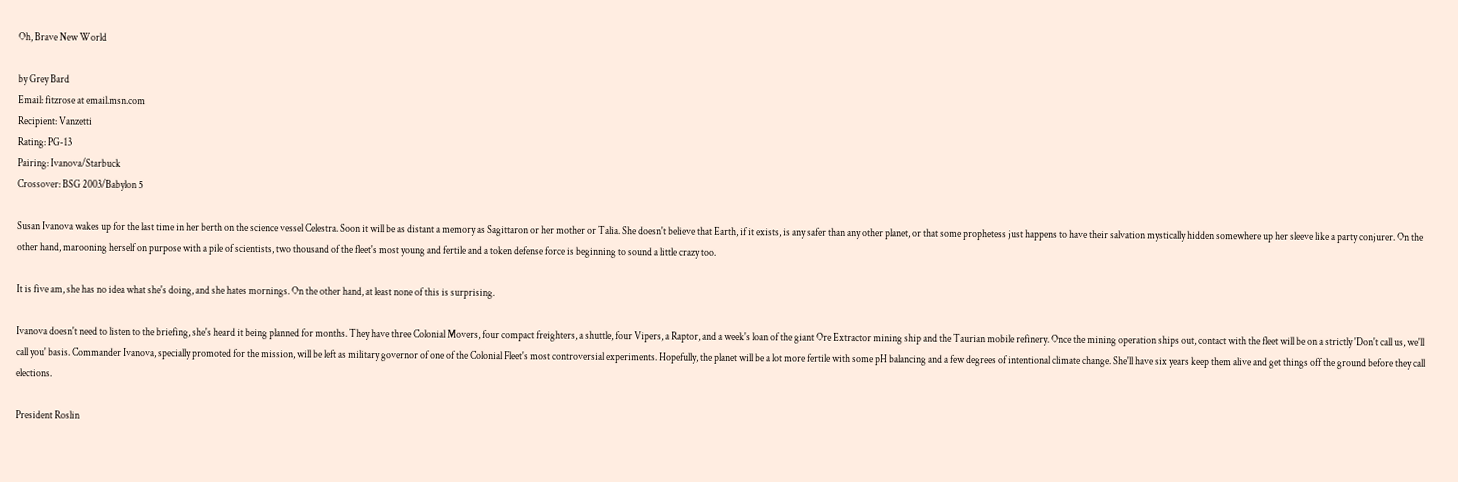Oh, Brave New World

by Grey Bard
Email: fitzrose at email.msn.com
Recipient: Vanzetti
Rating: PG-13
Pairing: Ivanova/Starbuck
Crossover: BSG 2003/Babylon 5

Susan Ivanova wakes up for the last time in her berth on the science vessel Celestra. Soon it will be as distant a memory as Sagittaron or her mother or Talia. She doesn't believe that Earth, if it exists, is any safer than any other planet, or that some prophetess just happens to have their salvation mystically hidden somewhere up her sleeve like a party conjurer. On the other hand, marooning herself on purpose with a pile of scientists, two thousand of the fleet's most young and fertile and a token defense force is beginning to sound a little crazy too.

It is five am, she has no idea what she's doing, and she hates mornings. On the other hand, at least none of this is surprising.

Ivanova doesn't need to listen to the briefing, she's heard it being planned for months. They have three Colonial Movers, four compact freighters, a shuttle, four Vipers, a Raptor, and a week's loan of the giant Ore Extractor mining ship and the Taurian mobile refinery. Once the mining operation ships out, contact with the fleet will be on a strictly 'Don't call us, we'll call you' basis. Commander Ivanova, specially promoted for the mission, will be left as military governor of one of the Colonial Fleet's most controversial experiments. Hopefully, the planet will be a lot more fertile with some pH balancing and a few degrees of intentional climate change. She'll have six years keep them alive and get things off the ground before they call elections.

President Roslin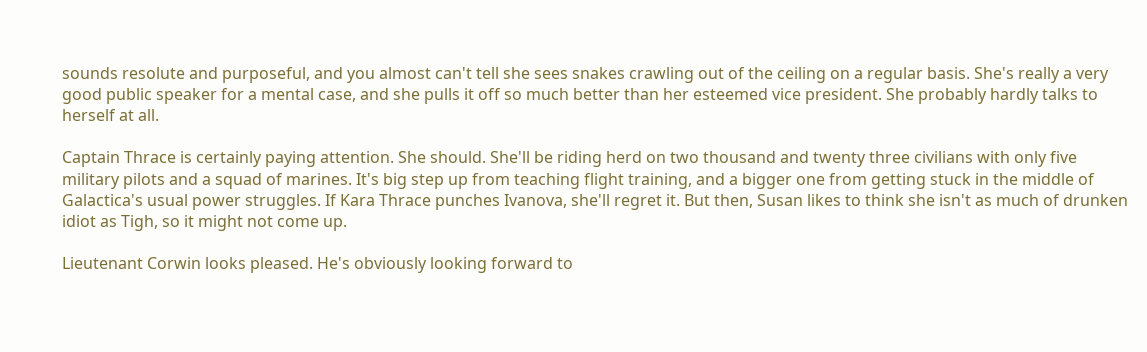sounds resolute and purposeful, and you almost can't tell she sees snakes crawling out of the ceiling on a regular basis. She's really a very good public speaker for a mental case, and she pulls it off so much better than her esteemed vice president. She probably hardly talks to herself at all.

Captain Thrace is certainly paying attention. She should. She'll be riding herd on two thousand and twenty three civilians with only five military pilots and a squad of marines. It's big step up from teaching flight training, and a bigger one from getting stuck in the middle of Galactica's usual power struggles. If Kara Thrace punches Ivanova, she'll regret it. But then, Susan likes to think she isn't as much of drunken idiot as Tigh, so it might not come up.

Lieutenant Corwin looks pleased. He's obviously looking forward to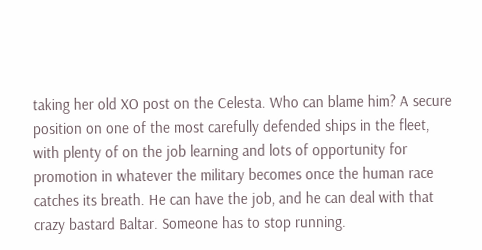taking her old XO post on the Celesta. Who can blame him? A secure position on one of the most carefully defended ships in the fleet, with plenty of on the job learning and lots of opportunity for promotion in whatever the military becomes once the human race catches its breath. He can have the job, and he can deal with that crazy bastard Baltar. Someone has to stop running.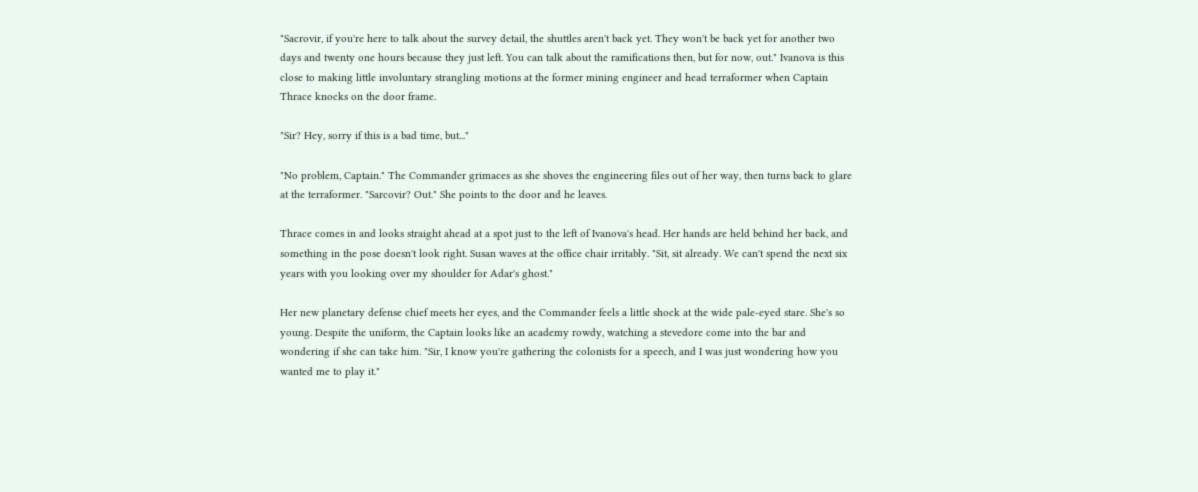"Sacrovir, if you're here to talk about the survey detail, the shuttles aren't back yet. They won't be back yet for another two days and twenty one hours because they just left. You can talk about the ramifications then, but for now, out." Ivanova is this close to making little involuntary strangling motions at the former mining engineer and head terraformer when Captain Thrace knocks on the door frame.

"Sir? Hey, sorry if this is a bad time, but..."

"No problem, Captain." The Commander grimaces as she shoves the engineering files out of her way, then turns back to glare at the terraformer. "Sarcovir? Out." She points to the door and he leaves.

Thrace comes in and looks straight ahead at a spot just to the left of Ivanova's head. Her hands are held behind her back, and something in the pose doesn't look right. Susan waves at the office chair irritably. "Sit, sit already. We can't spend the next six years with you looking over my shoulder for Adar's ghost."

Her new planetary defense chief meets her eyes, and the Commander feels a little shock at the wide pale-eyed stare. She's so young. Despite the uniform, the Captain looks like an academy rowdy, watching a stevedore come into the bar and wondering if she can take him. "Sir, I know you're gathering the colonists for a speech, and I was just wondering how you wanted me to play it."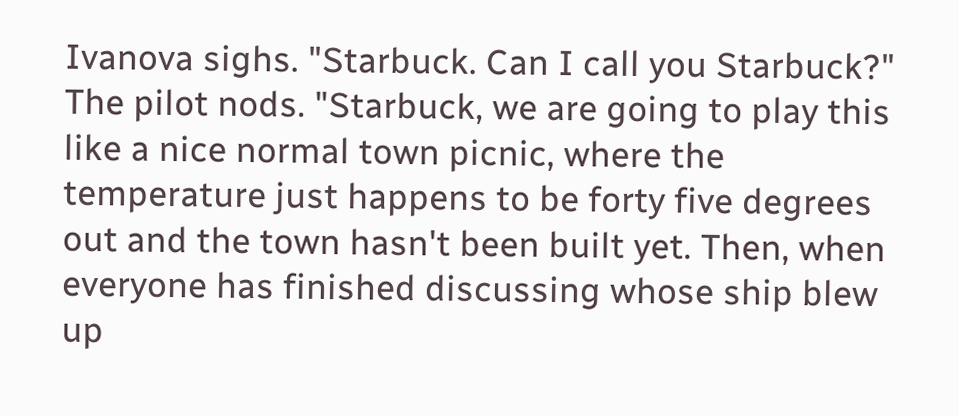Ivanova sighs. "Starbuck. Can I call you Starbuck?" The pilot nods. "Starbuck, we are going to play this like a nice normal town picnic, where the temperature just happens to be forty five degrees out and the town hasn't been built yet. Then, when everyone has finished discussing whose ship blew up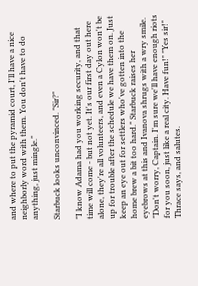and where to put the pyramid court, I'll have a nice neighborly word with them. You don't have to do anything, just mingle."

Starbuck looks unconvinced. "Sir?"

"I know Adama had you working security, and that time will come - but not yet. It's our first day out here alone, they're all volunteers, and even a Cylon won't be up for trouble after the schedule we have them on. Just keep an eye out for settlers who've gotten into the home brew a bit too hard." Starbuck raises her eyebrows at this and Ivanova shrugs with a wry smile. "Don't worry, Captain. I'm sure we'll have enough riots for you soon, just like a real city. Have fun!" "Yes sir!" Thrace says, and salutes.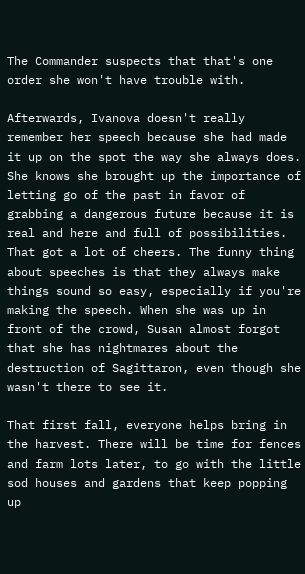The Commander suspects that that's one order she won't have trouble with.

Afterwards, Ivanova doesn't really remember her speech because she had made it up on the spot the way she always does. She knows she brought up the importance of letting go of the past in favor of grabbing a dangerous future because it is real and here and full of possibilities. That got a lot of cheers. The funny thing about speeches is that they always make things sound so easy, especially if you're making the speech. When she was up in front of the crowd, Susan almost forgot that she has nightmares about the destruction of Sagittaron, even though she wasn't there to see it.

That first fall, everyone helps bring in the harvest. There will be time for fences and farm lots later, to go with the little sod houses and gardens that keep popping up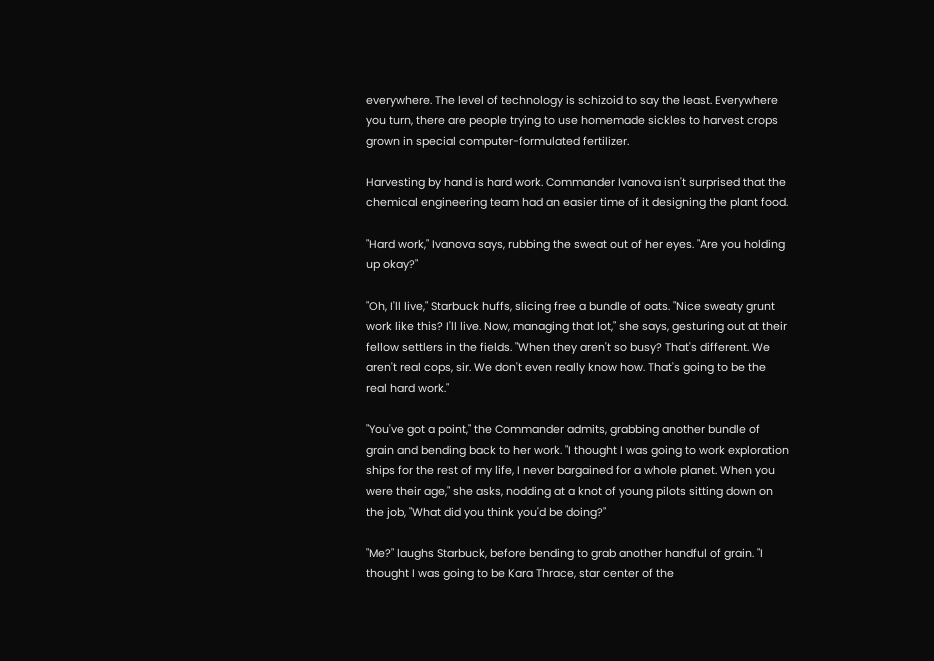everywhere. The level of technology is schizoid to say the least. Everywhere you turn, there are people trying to use homemade sickles to harvest crops grown in special computer-formulated fertilizer.

Harvesting by hand is hard work. Commander Ivanova isn't surprised that the chemical engineering team had an easier time of it designing the plant food.

"Hard work," Ivanova says, rubbing the sweat out of her eyes. "Are you holding up okay?"

"Oh, I'll live," Starbuck huffs, slicing free a bundle of oats. "Nice sweaty grunt work like this? I'll live. Now, managing that lot," she says, gesturing out at their fellow settlers in the fields. "When they aren't so busy? That's different. We aren't real cops, sir. We don't even really know how. That's going to be the real hard work."

"You've got a point," the Commander admits, grabbing another bundle of grain and bending back to her work. "I thought I was going to work exploration ships for the rest of my life, I never bargained for a whole planet. When you were their age," she asks, nodding at a knot of young pilots sitting down on the job, "What did you think you'd be doing?"

"Me?" laughs Starbuck, before bending to grab another handful of grain. "I thought I was going to be Kara Thrace, star center of the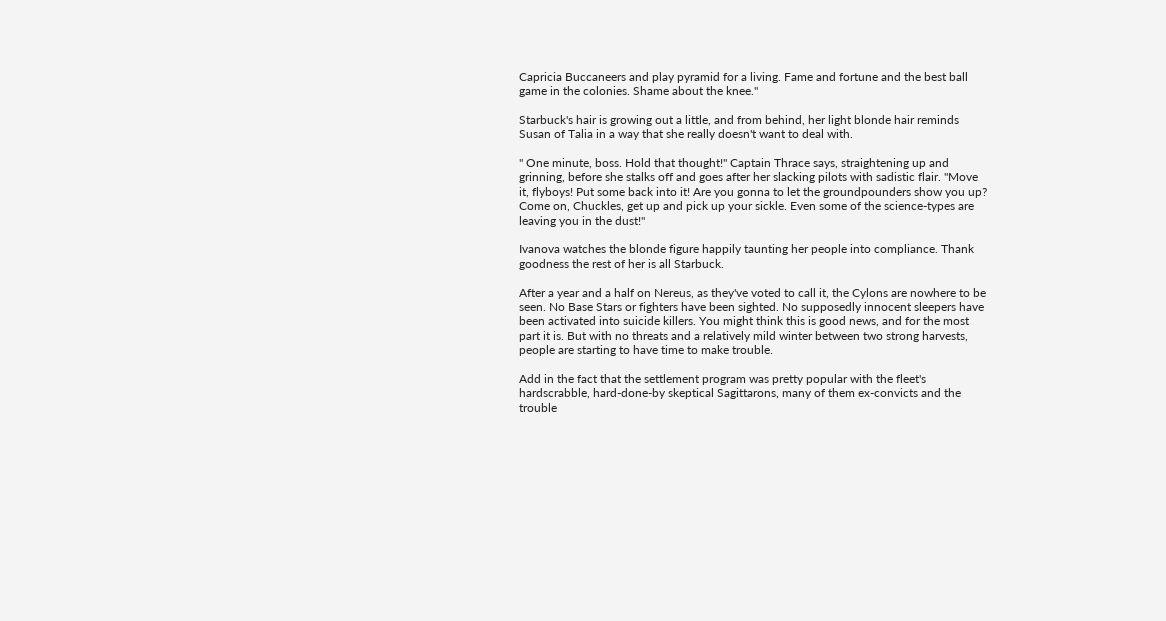Capricia Buccaneers and play pyramid for a living. Fame and fortune and the best ball game in the colonies. Shame about the knee."

Starbuck's hair is growing out a little, and from behind, her light blonde hair reminds Susan of Talia in a way that she really doesn't want to deal with.

" One minute, boss. Hold that thought!" Captain Thrace says, straightening up and grinning, before she stalks off and goes after her slacking pilots with sadistic flair. "Move it, flyboys! Put some back into it! Are you gonna to let the groundpounders show you up? Come on, Chuckles, get up and pick up your sickle. Even some of the science-types are leaving you in the dust!"

Ivanova watches the blonde figure happily taunting her people into compliance. Thank goodness the rest of her is all Starbuck.

After a year and a half on Nereus, as they've voted to call it, the Cylons are nowhere to be seen. No Base Stars or fighters have been sighted. No supposedly innocent sleepers have been activated into suicide killers. You might think this is good news, and for the most part it is. But with no threats and a relatively mild winter between two strong harvests, people are starting to have time to make trouble.

Add in the fact that the settlement program was pretty popular with the fleet's hardscrabble, hard-done-by skeptical Sagittarons, many of them ex-convicts and the trouble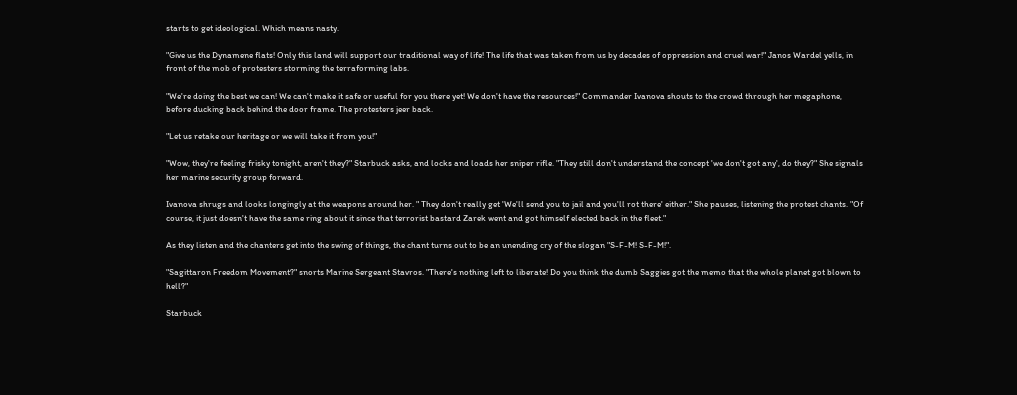starts to get ideological. Which means nasty.

"Give us the Dynamene flats! Only this land will support our traditional way of life! The life that was taken from us by decades of oppression and cruel war!" Janos Wardel yells, in front of the mob of protesters storming the terraforming labs.

"We're doing the best we can! We can't make it safe or useful for you there yet! We don't have the resources!" Commander Ivanova shouts to the crowd through her megaphone, before ducking back behind the door frame. The protesters jeer back.

"Let us retake our heritage or we will take it from you!"

"Wow, they're feeling frisky tonight, aren't they?" Starbuck asks, and locks and loads her sniper rifle. "They still don't understand the concept 'we don't got any', do they?" She signals her marine security group forward.

Ivanova shrugs and looks longingly at the weapons around her. " They don't really get 'We'll send you to jail and you'll rot there' either." She pauses, listening the protest chants. "Of course, it just doesn't have the same ring about it since that terrorist bastard Zarek went and got himself elected back in the fleet."

As they listen and the chanters get into the swing of things, the chant turns out to be an unending cry of the slogan "S-F-M! S-F-M!".

"Sagittaron Freedom Movement?" snorts Marine Sergeant Stavros. "There's nothing left to liberate! Do you think the dumb Saggies got the memo that the whole planet got blown to hell?"

Starbuck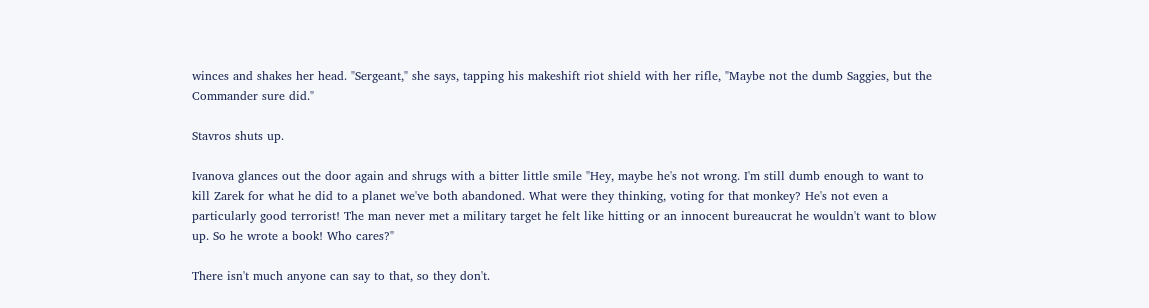winces and shakes her head. "Sergeant," she says, tapping his makeshift riot shield with her rifle, "Maybe not the dumb Saggies, but the Commander sure did."

Stavros shuts up.

Ivanova glances out the door again and shrugs with a bitter little smile "Hey, maybe he's not wrong. I'm still dumb enough to want to kill Zarek for what he did to a planet we've both abandoned. What were they thinking, voting for that monkey? He's not even a particularly good terrorist! The man never met a military target he felt like hitting or an innocent bureaucrat he wouldn't want to blow up. So he wrote a book! Who cares?"

There isn't much anyone can say to that, so they don't.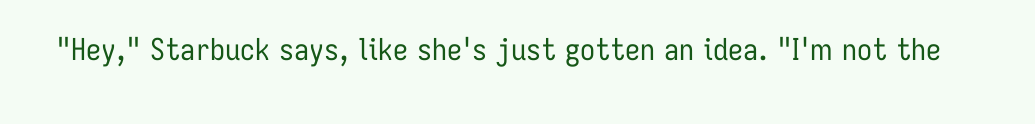"Hey," Starbuck says, like she's just gotten an idea. "I'm not the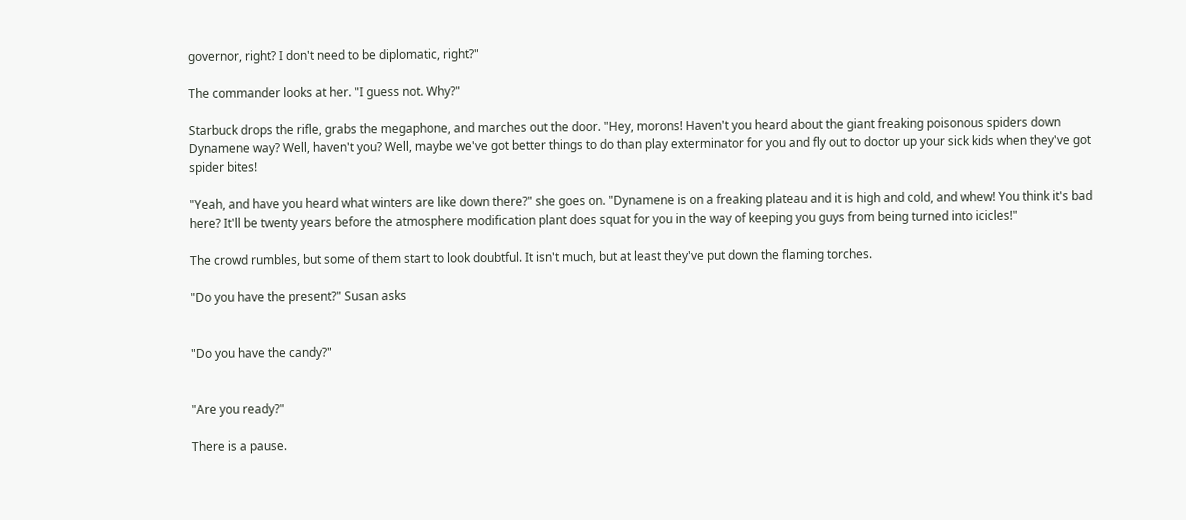governor, right? I don't need to be diplomatic, right?"

The commander looks at her. "I guess not. Why?"

Starbuck drops the rifle, grabs the megaphone, and marches out the door. "Hey, morons! Haven't you heard about the giant freaking poisonous spiders down Dynamene way? Well, haven't you? Well, maybe we've got better things to do than play exterminator for you and fly out to doctor up your sick kids when they've got spider bites!

"Yeah, and have you heard what winters are like down there?" she goes on. "Dynamene is on a freaking plateau and it is high and cold, and whew! You think it's bad here? It'll be twenty years before the atmosphere modification plant does squat for you in the way of keeping you guys from being turned into icicles!"

The crowd rumbles, but some of them start to look doubtful. It isn't much, but at least they've put down the flaming torches.

"Do you have the present?" Susan asks


"Do you have the candy?"


"Are you ready?"

There is a pause.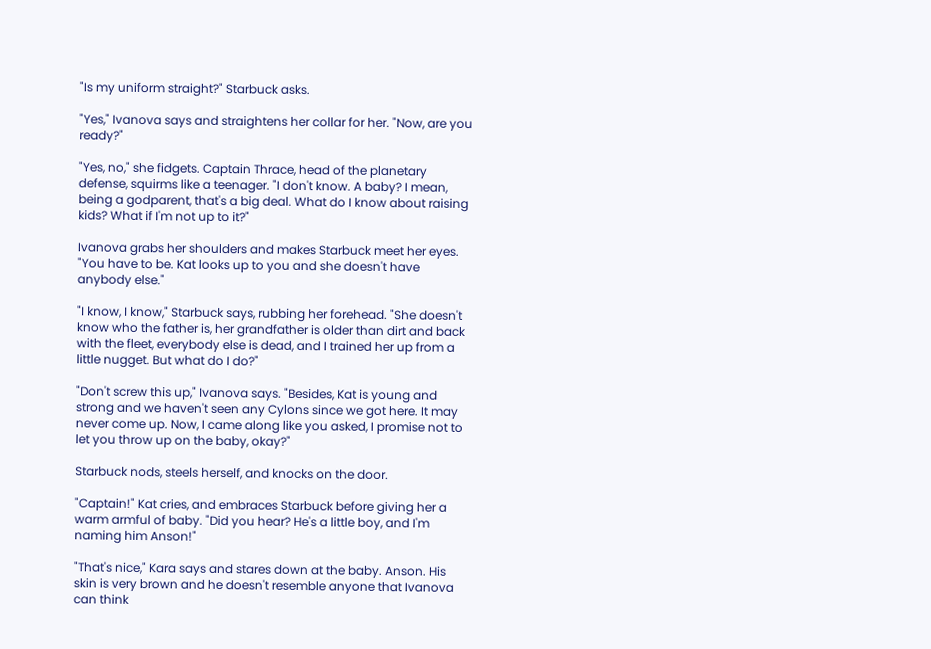"Is my uniform straight?" Starbuck asks.

"Yes," Ivanova says and straightens her collar for her. "Now, are you ready?"

"Yes, no," she fidgets. Captain Thrace, head of the planetary defense, squirms like a teenager. "I don't know. A baby? I mean, being a godparent, that's a big deal. What do I know about raising kids? What if I'm not up to it?"

Ivanova grabs her shoulders and makes Starbuck meet her eyes. "You have to be. Kat looks up to you and she doesn't have anybody else."

"I know, I know," Starbuck says, rubbing her forehead. "She doesn't know who the father is, her grandfather is older than dirt and back with the fleet, everybody else is dead, and I trained her up from a little nugget. But what do I do?"

"Don't screw this up," Ivanova says. "Besides, Kat is young and strong and we haven't seen any Cylons since we got here. It may never come up. Now, I came along like you asked, I promise not to let you throw up on the baby, okay?"

Starbuck nods, steels herself, and knocks on the door.

"Captain!" Kat cries, and embraces Starbuck before giving her a warm armful of baby. "Did you hear? He's a little boy, and I'm naming him Anson!"

"That's nice," Kara says and stares down at the baby. Anson. His skin is very brown and he doesn't resemble anyone that Ivanova can think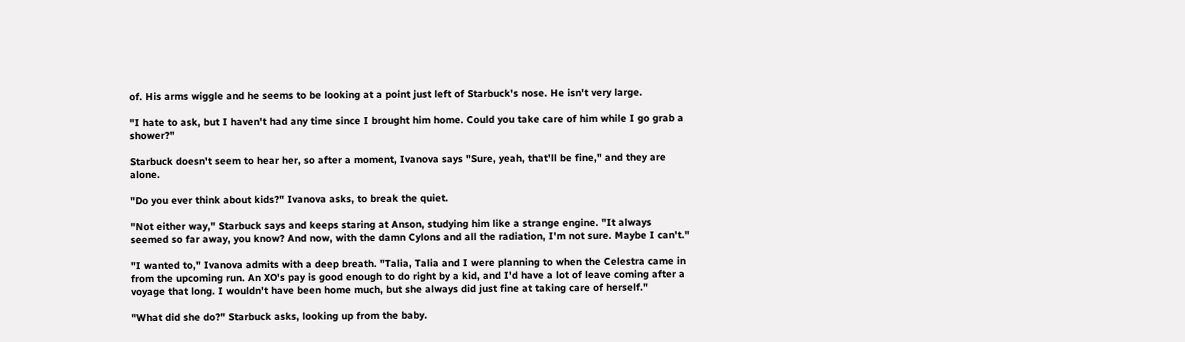of. His arms wiggle and he seems to be looking at a point just left of Starbuck's nose. He isn't very large.

"I hate to ask, but I haven't had any time since I brought him home. Could you take care of him while I go grab a shower?"

Starbuck doesn't seem to hear her, so after a moment, Ivanova says "Sure, yeah, that'll be fine," and they are alone.

"Do you ever think about kids?" Ivanova asks, to break the quiet.

"Not either way," Starbuck says and keeps staring at Anson, studying him like a strange engine. "It always seemed so far away, you know? And now, with the damn Cylons and all the radiation, I'm not sure. Maybe I can't."

"I wanted to," Ivanova admits with a deep breath. "Talia, Talia and I were planning to when the Celestra came in from the upcoming run. An XO's pay is good enough to do right by a kid, and I'd have a lot of leave coming after a voyage that long. I wouldn't have been home much, but she always did just fine at taking care of herself."

"What did she do?" Starbuck asks, looking up from the baby.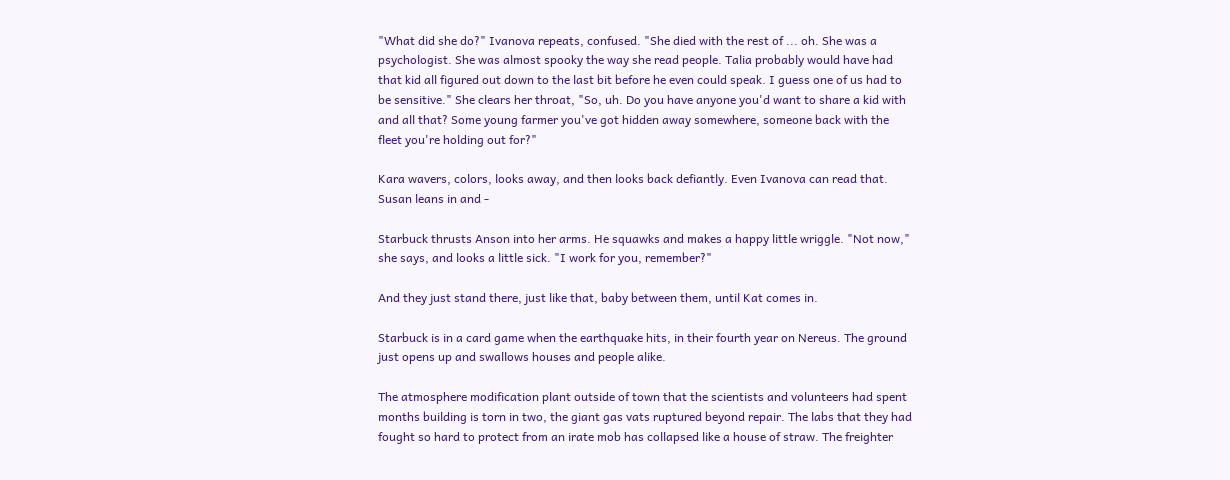"What did she do?" Ivanova repeats, confused. "She died with the rest of ... oh. She was a psychologist. She was almost spooky the way she read people. Talia probably would have had that kid all figured out down to the last bit before he even could speak. I guess one of us had to be sensitive." She clears her throat, "So, uh. Do you have anyone you'd want to share a kid with and all that? Some young farmer you've got hidden away somewhere, someone back with the fleet you're holding out for?"

Kara wavers, colors, looks away, and then looks back defiantly. Even Ivanova can read that. Susan leans in and -

Starbuck thrusts Anson into her arms. He squawks and makes a happy little wriggle. "Not now," she says, and looks a little sick. "I work for you, remember?"

And they just stand there, just like that, baby between them, until Kat comes in.

Starbuck is in a card game when the earthquake hits, in their fourth year on Nereus. The ground just opens up and swallows houses and people alike.

The atmosphere modification plant outside of town that the scientists and volunteers had spent months building is torn in two, the giant gas vats ruptured beyond repair. The labs that they had fought so hard to protect from an irate mob has collapsed like a house of straw. The freighter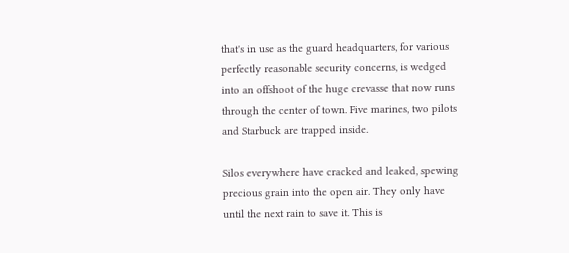that's in use as the guard headquarters, for various perfectly reasonable security concerns, is wedged into an offshoot of the huge crevasse that now runs through the center of town. Five marines, two pilots and Starbuck are trapped inside.

Silos everywhere have cracked and leaked, spewing precious grain into the open air. They only have until the next rain to save it. This is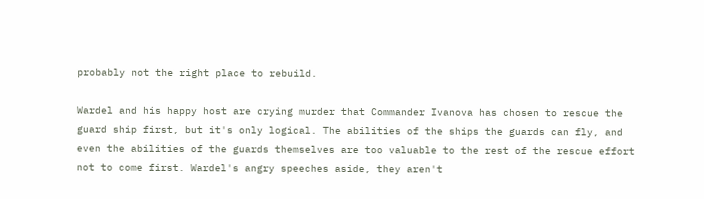probably not the right place to rebuild.

Wardel and his happy host are crying murder that Commander Ivanova has chosen to rescue the guard ship first, but it's only logical. The abilities of the ships the guards can fly, and even the abilities of the guards themselves are too valuable to the rest of the rescue effort not to come first. Wardel's angry speeches aside, they aren't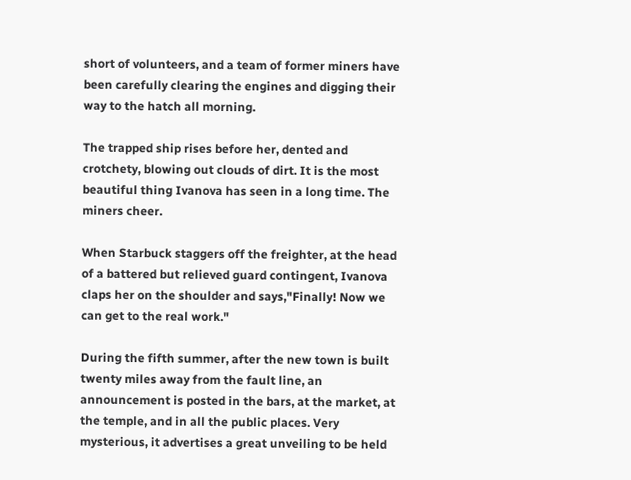short of volunteers, and a team of former miners have been carefully clearing the engines and digging their way to the hatch all morning.

The trapped ship rises before her, dented and crotchety, blowing out clouds of dirt. It is the most beautiful thing Ivanova has seen in a long time. The miners cheer.

When Starbuck staggers off the freighter, at the head of a battered but relieved guard contingent, Ivanova claps her on the shoulder and says,"Finally! Now we can get to the real work."

During the fifth summer, after the new town is built twenty miles away from the fault line, an announcement is posted in the bars, at the market, at the temple, and in all the public places. Very mysterious, it advertises a great unveiling to be held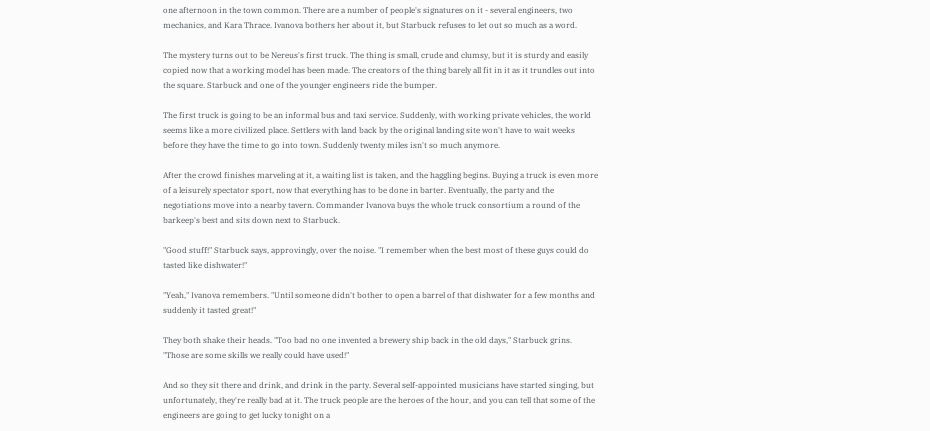one afternoon in the town common. There are a number of people's signatures on it - several engineers, two mechanics, and Kara Thrace. Ivanova bothers her about it, but Starbuck refuses to let out so much as a word.

The mystery turns out to be Nereus's first truck. The thing is small, crude and clumsy, but it is sturdy and easily copied now that a working model has been made. The creators of the thing barely all fit in it as it trundles out into the square. Starbuck and one of the younger engineers ride the bumper.

The first truck is going to be an informal bus and taxi service. Suddenly, with working private vehicles, the world seems like a more civilized place. Settlers with land back by the original landing site won't have to wait weeks before they have the time to go into town. Suddenly twenty miles isn't so much anymore.

After the crowd finishes marveling at it, a waiting list is taken, and the haggling begins. Buying a truck is even more of a leisurely spectator sport, now that everything has to be done in barter. Eventually, the party and the negotiations move into a nearby tavern. Commander Ivanova buys the whole truck consortium a round of the barkeep's best and sits down next to Starbuck.

"Good stuff!" Starbuck says, approvingly, over the noise. "I remember when the best most of these guys could do tasted like dishwater!"

"Yeah," Ivanova remembers. "Until someone didn't bother to open a barrel of that dishwater for a few months and suddenly it tasted great!"

They both shake their heads. "Too bad no one invented a brewery ship back in the old days," Starbuck grins. "Those are some skills we really could have used!"

And so they sit there and drink, and drink in the party. Several self-appointed musicians have started singing, but unfortunately, they're really bad at it. The truck people are the heroes of the hour, and you can tell that some of the engineers are going to get lucky tonight on a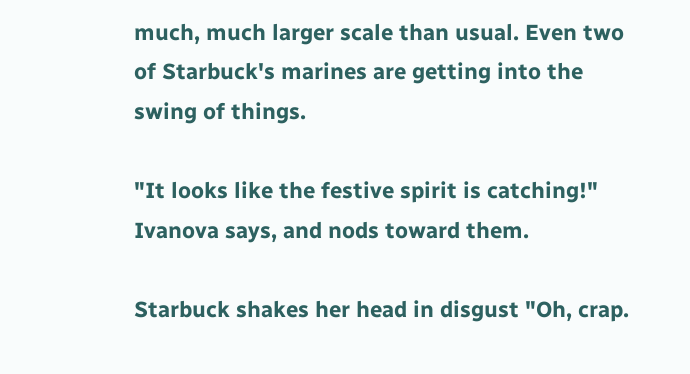much, much larger scale than usual. Even two of Starbuck's marines are getting into the swing of things.

"It looks like the festive spirit is catching!" Ivanova says, and nods toward them.

Starbuck shakes her head in disgust "Oh, crap.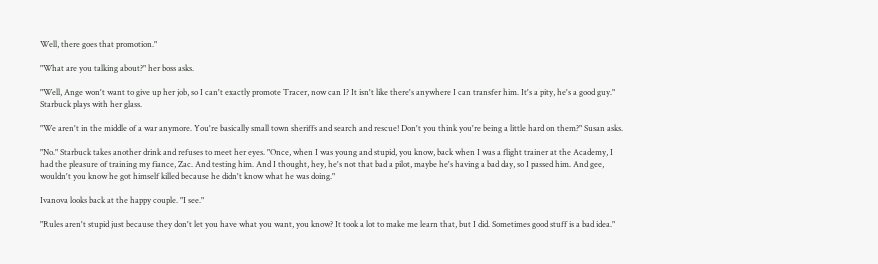Well, there goes that promotion."

"What are you talking about?" her boss asks.

"Well, Ange won't want to give up her job, so I can't exactly promote Tracer, now can I? It isn't like there's anywhere I can transfer him. It's a pity, he's a good guy." Starbuck plays with her glass.

"We aren't in the middle of a war anymore. You're basically small town sheriffs and search and rescue! Don't you think you're being a little hard on them?" Susan asks.

"No." Starbuck takes another drink and refuses to meet her eyes. "Once, when I was young and stupid, you know, back when I was a flight trainer at the Academy, I had the pleasure of training my fiance, Zac. And testing him. And I thought, hey, he's not that bad a pilot, maybe he's having a bad day, so I passed him. And gee, wouldn't you know he got himself killed because he didn't know what he was doing."

Ivanova looks back at the happy couple. "I see."

"Rules aren't stupid just because they don't let you have what you want, you know? It took a lot to make me learn that, but I did. Sometimes good stuff is a bad idea."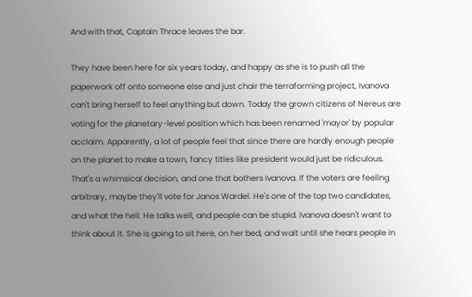And with that, Captain Thrace leaves the bar.

They have been here for six years today, and happy as she is to push all the paperwork off onto someone else and just chair the terraforming project, Ivanova can't bring herself to feel anything but down. Today the grown citizens of Nereus are voting for the planetary-level position which has been renamed 'mayor' by popular acclaim. Apparently, a lot of people feel that since there are hardly enough people on the planet to make a town, fancy titles like president would just be ridiculous. That's a whimsical decision, and one that bothers Ivanova. If the voters are feeling arbitrary, maybe they'll vote for Janos Wardel. He's one of the top two candidates, and what the hell. He talks well, and people can be stupid. Ivanova doesn't want to think about it. She is going to sit here, on her bed, and wait until she hears people in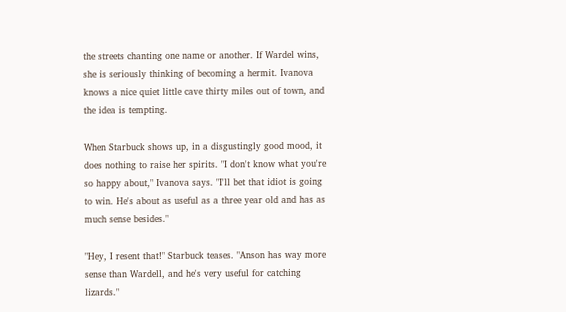the streets chanting one name or another. If Wardel wins, she is seriously thinking of becoming a hermit. Ivanova knows a nice quiet little cave thirty miles out of town, and the idea is tempting.

When Starbuck shows up, in a disgustingly good mood, it does nothing to raise her spirits. "I don't know what you're so happy about," Ivanova says. "I'll bet that idiot is going to win. He's about as useful as a three year old and has as much sense besides."

"Hey, I resent that!" Starbuck teases. "Anson has way more sense than Wardell, and he's very useful for catching lizards."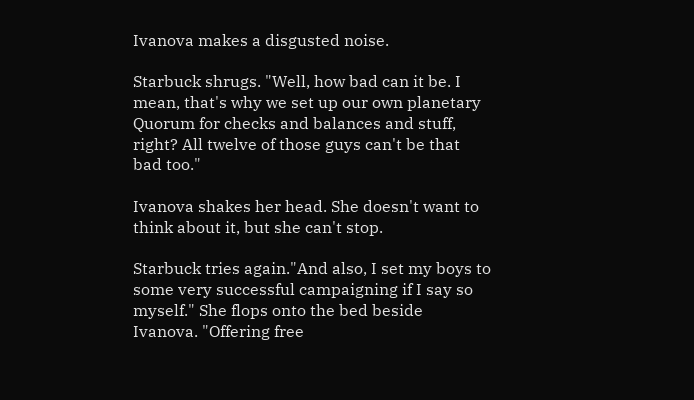Ivanova makes a disgusted noise.

Starbuck shrugs. "Well, how bad can it be. I mean, that's why we set up our own planetary Quorum for checks and balances and stuff, right? All twelve of those guys can't be that bad too."

Ivanova shakes her head. She doesn't want to think about it, but she can't stop.

Starbuck tries again."And also, I set my boys to some very successful campaigning if I say so myself." She flops onto the bed beside Ivanova. "Offering free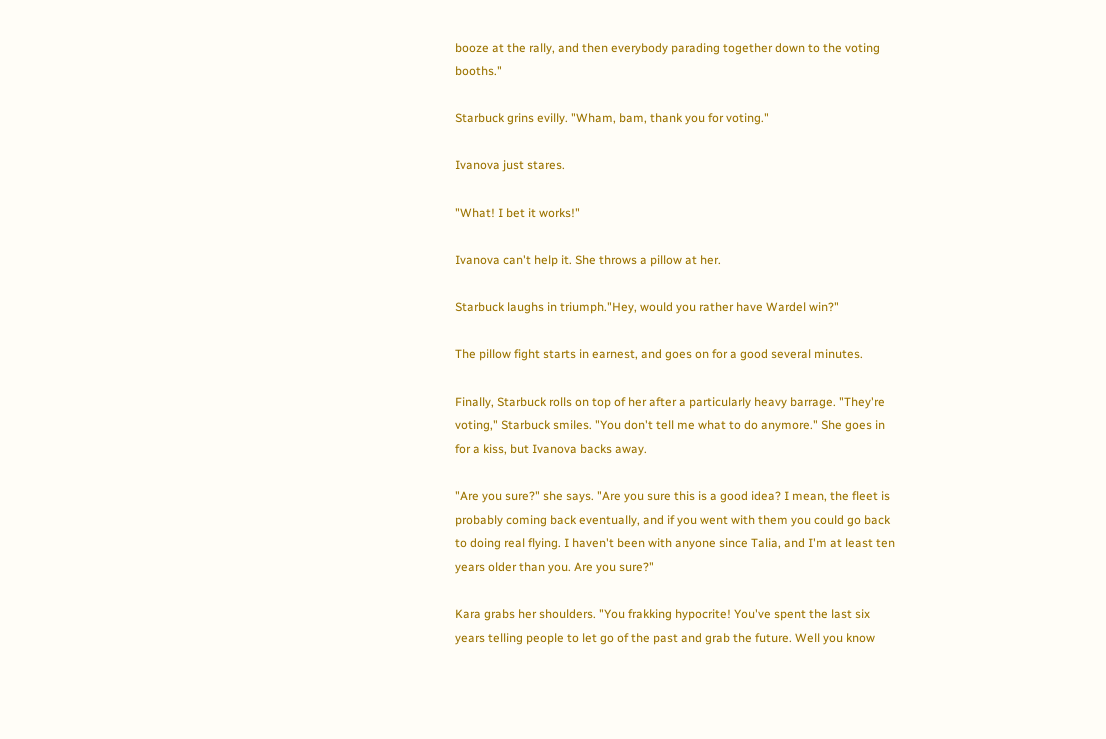booze at the rally, and then everybody parading together down to the voting booths."

Starbuck grins evilly. "Wham, bam, thank you for voting."

Ivanova just stares.

"What! I bet it works!"

Ivanova can't help it. She throws a pillow at her.

Starbuck laughs in triumph."Hey, would you rather have Wardel win?"

The pillow fight starts in earnest, and goes on for a good several minutes.

Finally, Starbuck rolls on top of her after a particularly heavy barrage. "They're voting," Starbuck smiles. "You don't tell me what to do anymore." She goes in for a kiss, but Ivanova backs away.

"Are you sure?" she says. "Are you sure this is a good idea? I mean, the fleet is probably coming back eventually, and if you went with them you could go back to doing real flying. I haven't been with anyone since Talia, and I'm at least ten years older than you. Are you sure?"

Kara grabs her shoulders. "You frakking hypocrite! You've spent the last six years telling people to let go of the past and grab the future. Well you know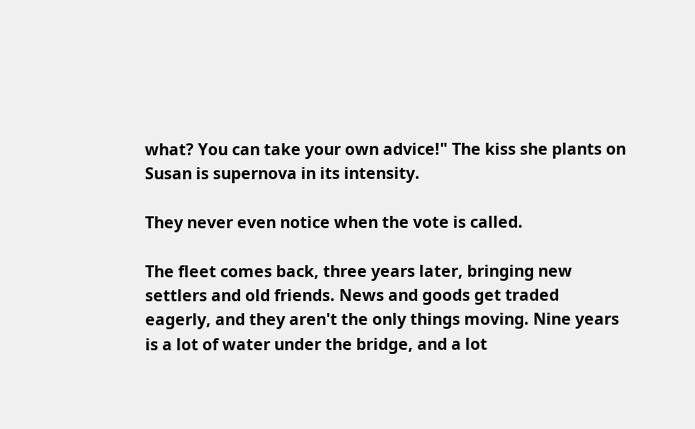what? You can take your own advice!" The kiss she plants on Susan is supernova in its intensity.

They never even notice when the vote is called.

The fleet comes back, three years later, bringing new settlers and old friends. News and goods get traded eagerly, and they aren't the only things moving. Nine years is a lot of water under the bridge, and a lot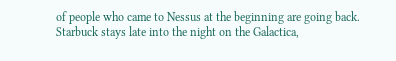of people who came to Nessus at the beginning are going back. Starbuck stays late into the night on the Galactica,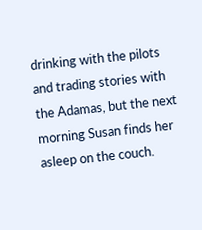drinking with the pilots and trading stories with the Adamas, but the next morning Susan finds her asleep on the couch.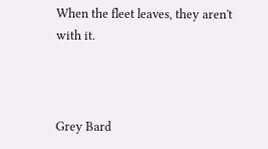When the fleet leaves, they aren't with it.



Grey Bard